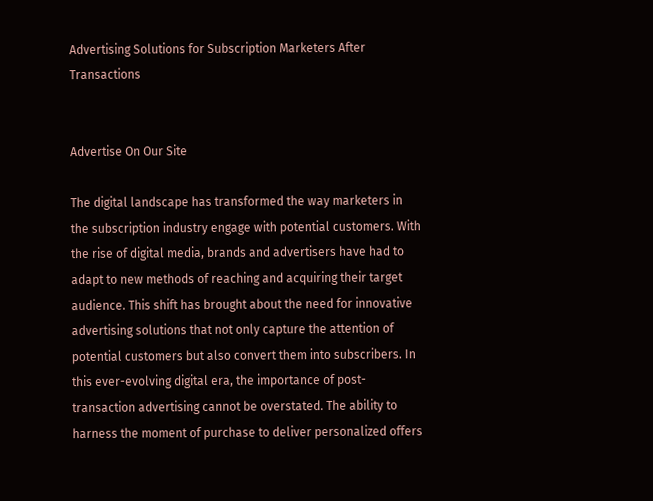Advertising Solutions for Subscription Marketers After Transactions


Advertise On Our Site

The digital landscape has transformed the way marketers in the subscription industry engage with potential customers. With the rise of digital media, brands and advertisers have had to adapt to new methods of reaching and acquiring their target audience. This shift has brought about the need for innovative advertising solutions that not only capture the attention of potential customers but also convert them into subscribers. In this ever-evolving digital era, the importance of post-transaction advertising cannot be overstated. The ability to harness the moment of purchase to deliver personalized offers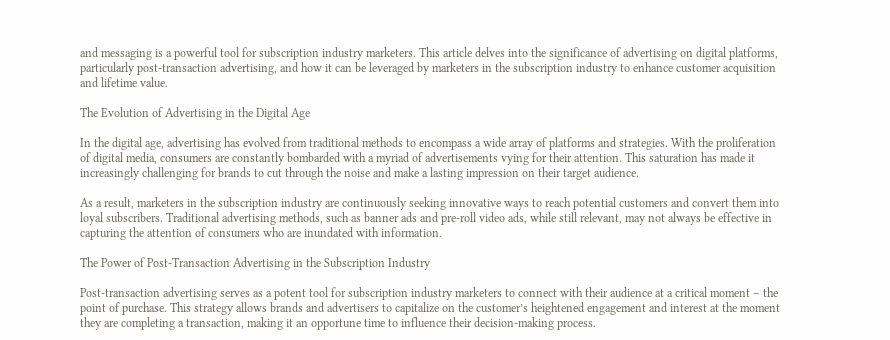and messaging is a powerful tool for subscription industry marketers. This article delves into the significance of advertising on digital platforms, particularly post-transaction advertising, and how it can be leveraged by marketers in the subscription industry to enhance customer acquisition and lifetime value.

The Evolution of Advertising in the Digital Age

In the digital age, advertising has evolved from traditional methods to encompass a wide array of platforms and strategies. With the proliferation of digital media, consumers are constantly bombarded with a myriad of advertisements vying for their attention. This saturation has made it increasingly challenging for brands to cut through the noise and make a lasting impression on their target audience.

As a result, marketers in the subscription industry are continuously seeking innovative ways to reach potential customers and convert them into loyal subscribers. Traditional advertising methods, such as banner ads and pre-roll video ads, while still relevant, may not always be effective in capturing the attention of consumers who are inundated with information.

The Power of Post-Transaction Advertising in the Subscription Industry

Post-transaction advertising serves as a potent tool for subscription industry marketers to connect with their audience at a critical moment – the point of purchase. This strategy allows brands and advertisers to capitalize on the customer’s heightened engagement and interest at the moment they are completing a transaction, making it an opportune time to influence their decision-making process.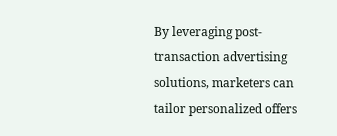By leveraging post-transaction advertising solutions, marketers can tailor personalized offers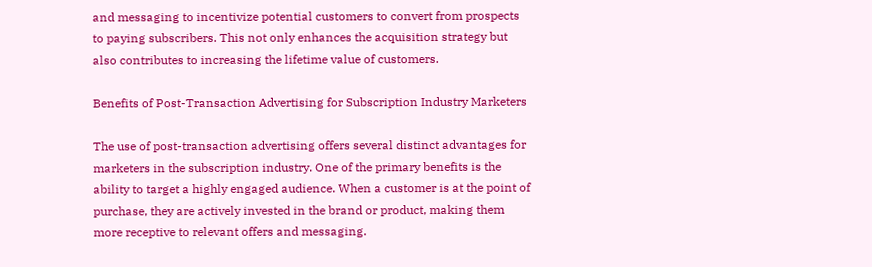and messaging to incentivize potential customers to convert from prospects to paying subscribers. This not only enhances the acquisition strategy but also contributes to increasing the lifetime value of customers.

Benefits of Post-Transaction Advertising for Subscription Industry Marketers

The use of post-transaction advertising offers several distinct advantages for marketers in the subscription industry. One of the primary benefits is the ability to target a highly engaged audience. When a customer is at the point of purchase, they are actively invested in the brand or product, making them more receptive to relevant offers and messaging.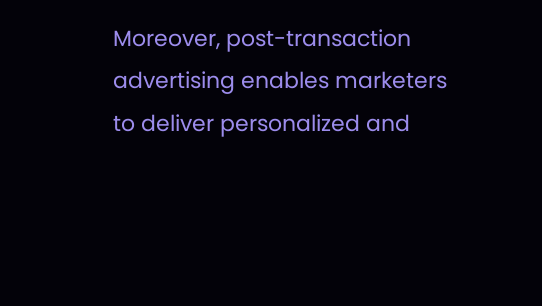Moreover, post-transaction advertising enables marketers to deliver personalized and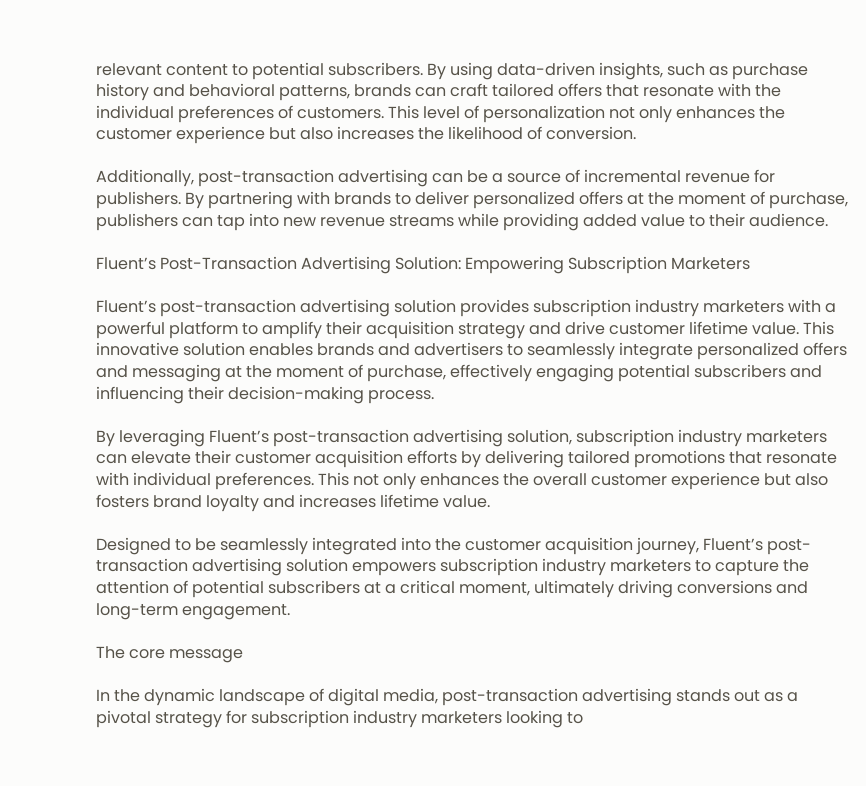relevant content to potential subscribers. By using data-driven insights, such as purchase history and behavioral patterns, brands can craft tailored offers that resonate with the individual preferences of customers. This level of personalization not only enhances the customer experience but also increases the likelihood of conversion.

Additionally, post-transaction advertising can be a source of incremental revenue for publishers. By partnering with brands to deliver personalized offers at the moment of purchase, publishers can tap into new revenue streams while providing added value to their audience.

Fluent’s Post-Transaction Advertising Solution: Empowering Subscription Marketers

Fluent’s post-transaction advertising solution provides subscription industry marketers with a powerful platform to amplify their acquisition strategy and drive customer lifetime value. This innovative solution enables brands and advertisers to seamlessly integrate personalized offers and messaging at the moment of purchase, effectively engaging potential subscribers and influencing their decision-making process.

By leveraging Fluent’s post-transaction advertising solution, subscription industry marketers can elevate their customer acquisition efforts by delivering tailored promotions that resonate with individual preferences. This not only enhances the overall customer experience but also fosters brand loyalty and increases lifetime value.

Designed to be seamlessly integrated into the customer acquisition journey, Fluent’s post-transaction advertising solution empowers subscription industry marketers to capture the attention of potential subscribers at a critical moment, ultimately driving conversions and long-term engagement.

The core message

In the dynamic landscape of digital media, post-transaction advertising stands out as a pivotal strategy for subscription industry marketers looking to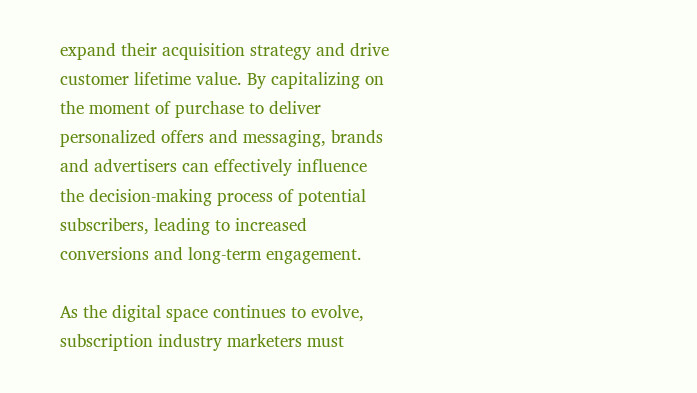expand their acquisition strategy and drive customer lifetime value. By capitalizing on the moment of purchase to deliver personalized offers and messaging, brands and advertisers can effectively influence the decision-making process of potential subscribers, leading to increased conversions and long-term engagement.

As the digital space continues to evolve, subscription industry marketers must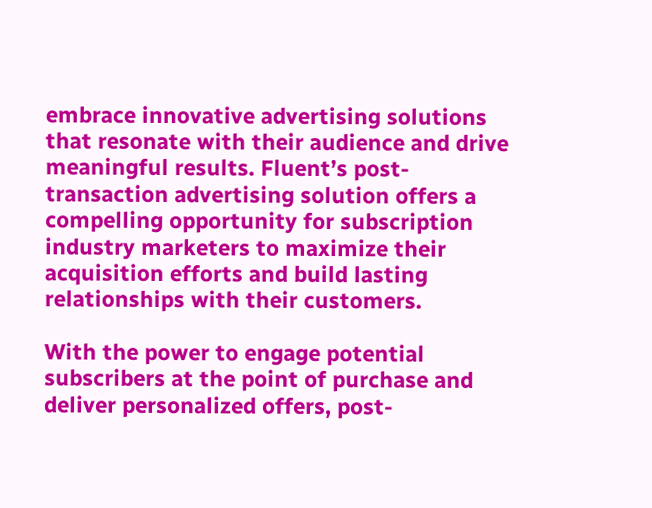embrace innovative advertising solutions that resonate with their audience and drive meaningful results. Fluent’s post-transaction advertising solution offers a compelling opportunity for subscription industry marketers to maximize their acquisition efforts and build lasting relationships with their customers.

With the power to engage potential subscribers at the point of purchase and deliver personalized offers, post-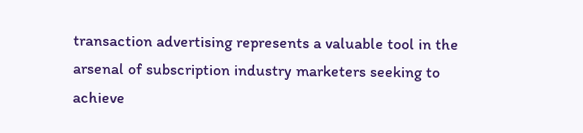transaction advertising represents a valuable tool in the arsenal of subscription industry marketers seeking to achieve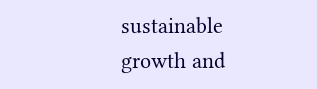sustainable growth and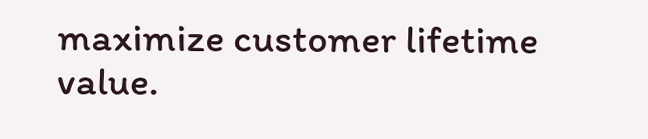maximize customer lifetime value.